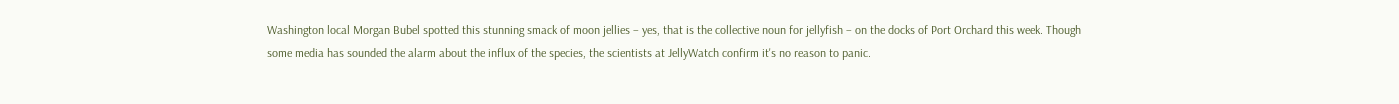Washington local Morgan Bubel spotted this stunning smack of moon jellies – yes, that is the collective noun for jellyfish – on the docks of Port Orchard this week. Though some media has sounded the alarm about the influx of the species, the scientists at JellyWatch confirm it's no reason to panic.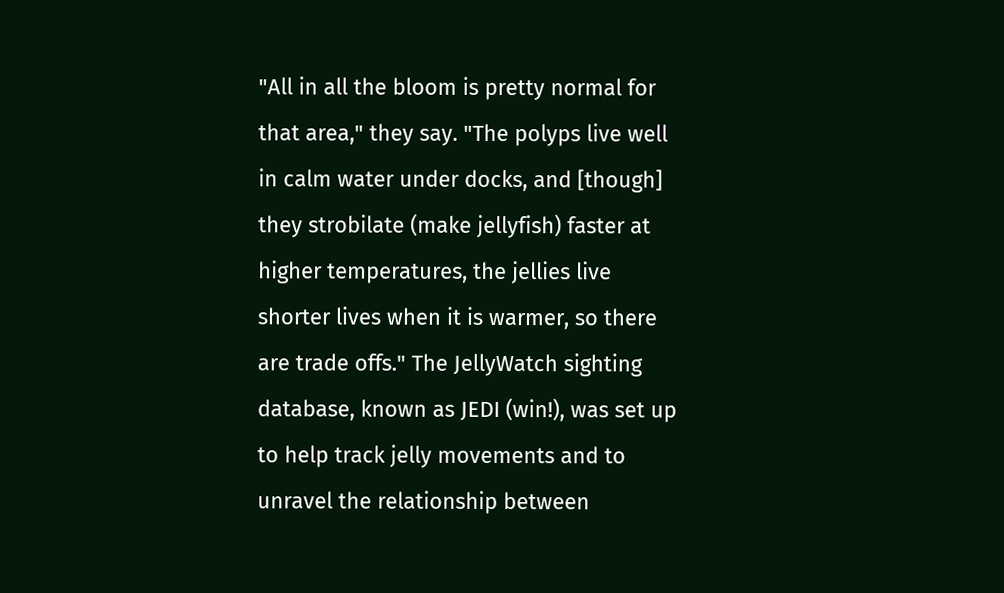"All in all the bloom is pretty normal for that area," they say. "The polyps live well in calm water under docks, and [though] they strobilate (make jellyfish) faster at higher temperatures, the jellies live shorter lives when it is warmer, so there are trade offs." The JellyWatch sighting database, known as JEDI (win!), was set up to help track jelly movements and to unravel the relationship between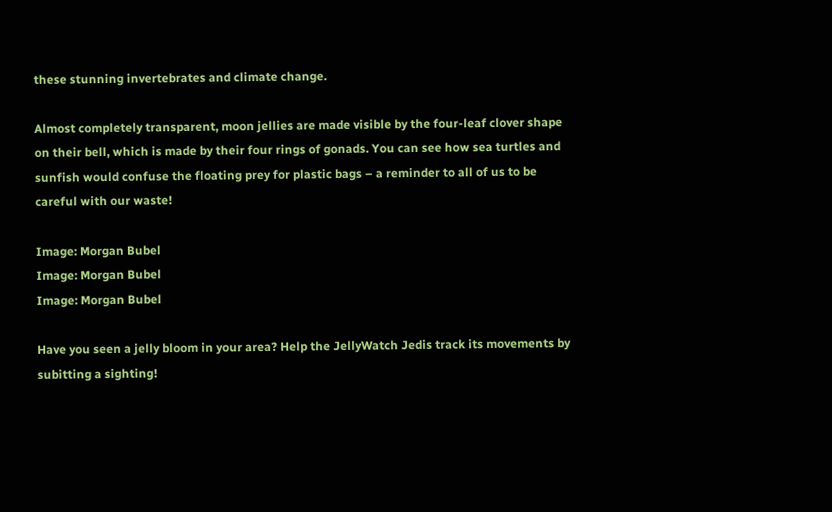these stunning invertebrates and climate change.

Almost completely transparent, moon jellies are made visible by the four-leaf clover shape on their bell, which is made by their four rings of gonads. You can see how sea turtles and sunfish would confuse the floating prey for plastic bags – a reminder to all of us to be careful with our waste!

Image: Morgan Bubel
Image: Morgan Bubel
Image: Morgan Bubel

Have you seen a jelly bloom in your area? Help the JellyWatch Jedis track its movements by subitting a sighting!